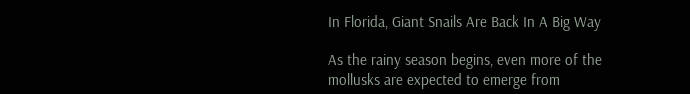In Florida, Giant Snails Are Back In A Big Way

As the rainy season begins, even more of the mollusks are expected to emerge from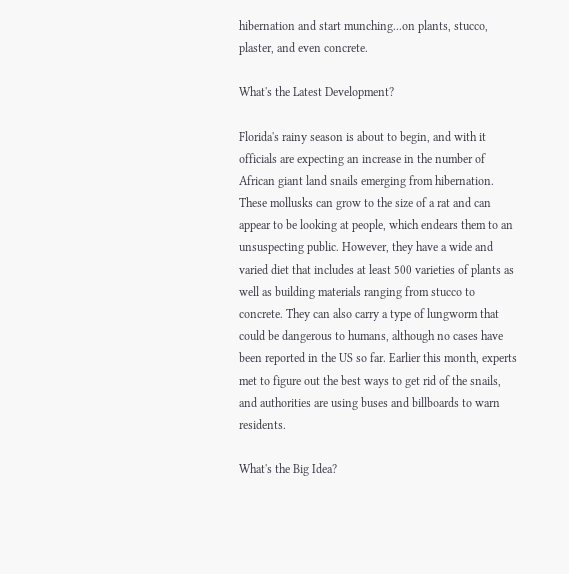hibernation and start munching...on plants, stucco, plaster, and even concrete.

What's the Latest Development?

Florida's rainy season is about to begin, and with it officials are expecting an increase in the number of African giant land snails emerging from hibernation. These mollusks can grow to the size of a rat and can appear to be looking at people, which endears them to an unsuspecting public. However, they have a wide and varied diet that includes at least 500 varieties of plants as well as building materials ranging from stucco to concrete. They can also carry a type of lungworm that could be dangerous to humans, although no cases have been reported in the US so far. Earlier this month, experts met to figure out the best ways to get rid of the snails, and authorities are using buses and billboards to warn residents.

What's the Big Idea?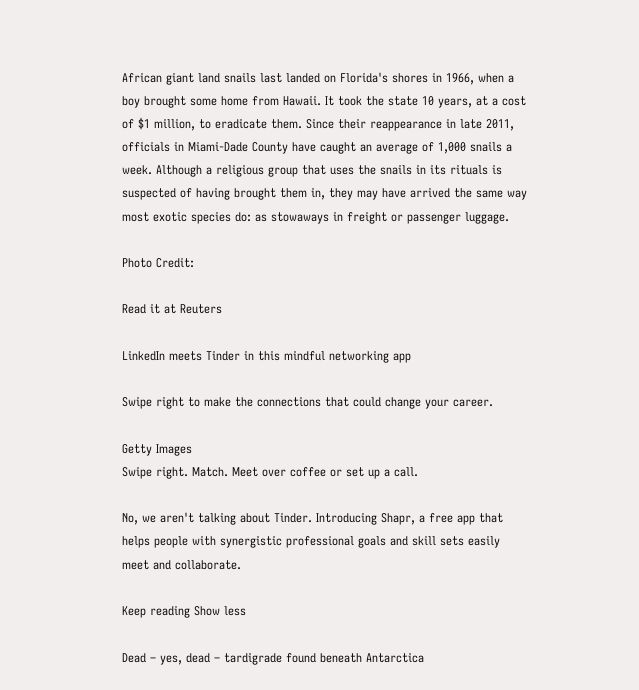African giant land snails last landed on Florida's shores in 1966, when a boy brought some home from Hawaii. It took the state 10 years, at a cost of $1 million, to eradicate them. Since their reappearance in late 2011, officials in Miami-Dade County have caught an average of 1,000 snails a week. Although a religious group that uses the snails in its rituals is suspected of having brought them in, they may have arrived the same way most exotic species do: as stowaways in freight or passenger luggage.

Photo Credit:

Read it at Reuters

LinkedIn meets Tinder in this mindful networking app

Swipe right to make the connections that could change your career.

Getty Images
Swipe right. Match. Meet over coffee or set up a call.

No, we aren't talking about Tinder. Introducing Shapr, a free app that helps people with synergistic professional goals and skill sets easily meet and collaborate.

Keep reading Show less

Dead – yes, dead – tardigrade found beneath Antarctica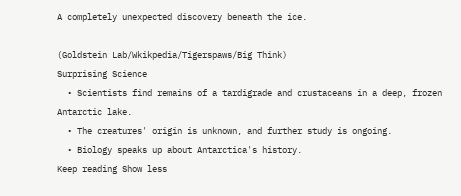A completely unexpected discovery beneath the ice.

(Goldstein Lab/Wkikpedia/Tigerspaws/Big Think)
Surprising Science
  • Scientists find remains of a tardigrade and crustaceans in a deep, frozen Antarctic lake.
  • The creatures' origin is unknown, and further study is ongoing.
  • Biology speaks up about Antarctica's history.
Keep reading Show less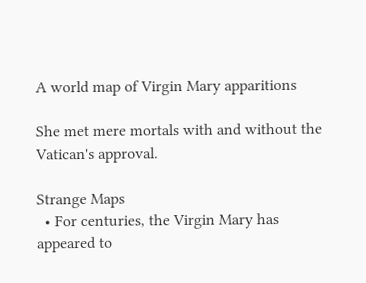A world map of Virgin Mary apparitions

She met mere mortals with and without the Vatican's approval.

Strange Maps
  • For centuries, the Virgin Mary has appeared to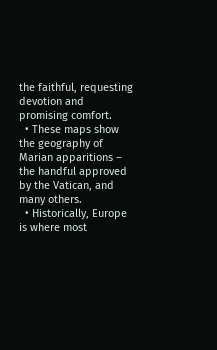the faithful, requesting devotion and promising comfort.
  • These maps show the geography of Marian apparitions – the handful approved by the Vatican, and many others.
  • Historically, Europe is where most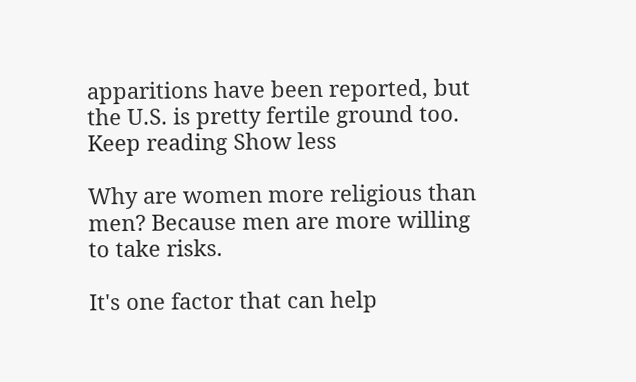apparitions have been reported, but the U.S. is pretty fertile ground too.
Keep reading Show less

Why are women more religious than men? Because men are more willing to take risks.

It's one factor that can help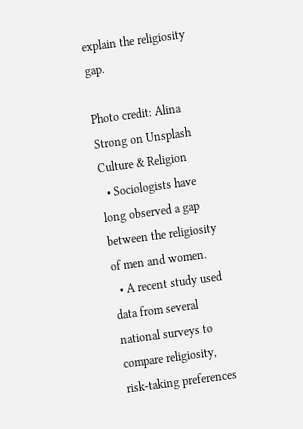explain the religiosity gap.

Photo credit: Alina Strong on Unsplash
Culture & Religion
  • Sociologists have long observed a gap between the religiosity of men and women.
  • A recent study used data from several national surveys to compare religiosity, risk-taking preferences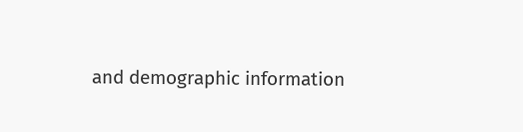and demographic information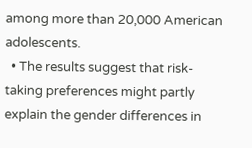among more than 20,000 American adolescents.
  • The results suggest that risk-taking preferences might partly explain the gender differences in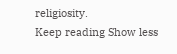religiosity.
Keep reading Show less